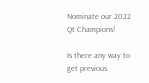Nominate our 2022 Qt Champions!

Is there any way to get previous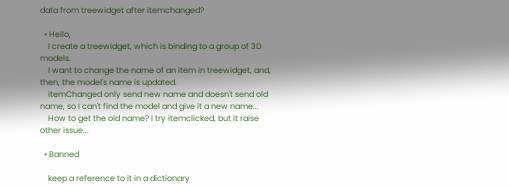data from treewidget after itemchanged?

  • Hello,
    I create a treewidget, which is binding to a group of 3D models.
    I want to change the name of an item in treewidget, and, then, the model's name is updated.
    itemChanged only send new name and doesn't send old name, so I can't find the model and give it a new name...
    How to get the old name? I try itemclicked, but it raise other issue...

  • Banned

    keep a reference to it in a dictionary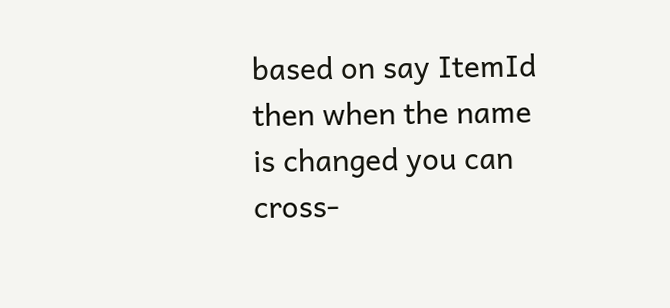based on say ItemId then when the name is changed you can cross-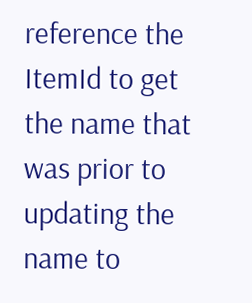reference the ItemId to get the name that was prior to updating the name to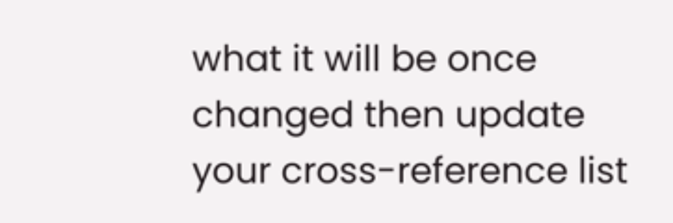what it will be once changed then update your cross-reference list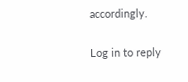accordingly.

Log in to reply